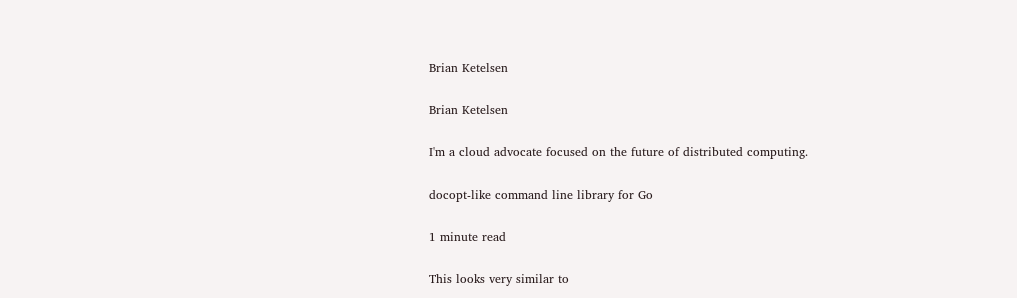Brian Ketelsen

Brian Ketelsen

I'm a cloud advocate focused on the future of distributed computing.

docopt-like command line library for Go

1 minute read

This looks very similar to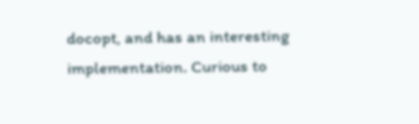docopt, and has an interesting implementation. Curious to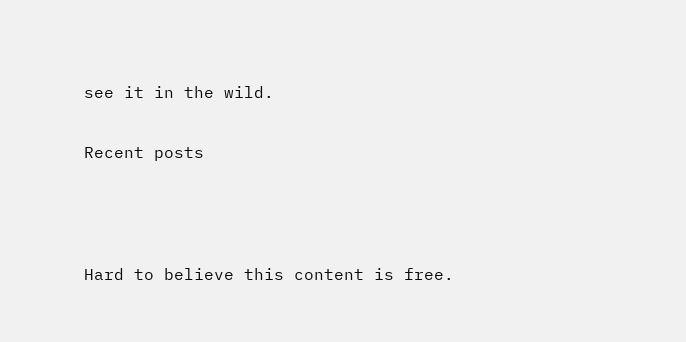see it in the wild.

Recent posts



Hard to believe this content is free.